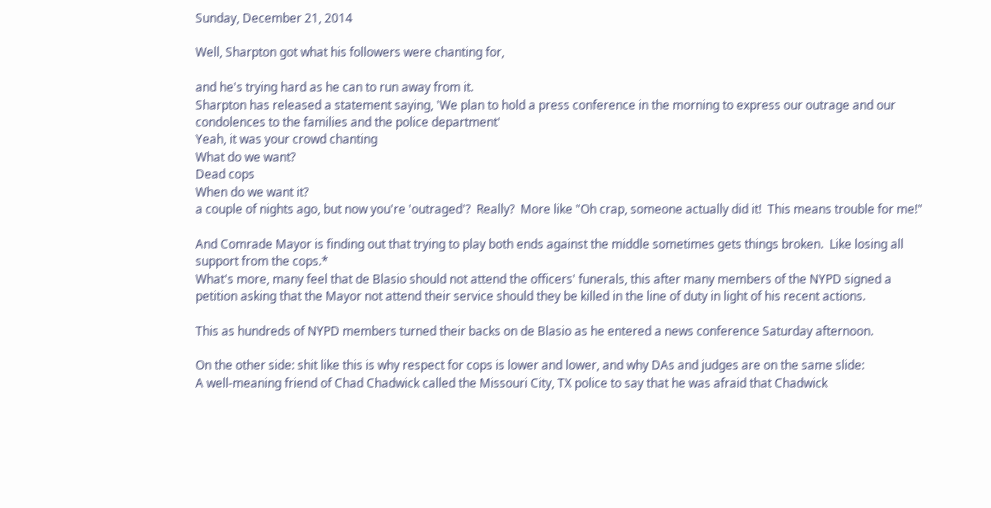Sunday, December 21, 2014

Well, Sharpton got what his followers were chanting for,

and he's trying hard as he can to run away from it.
Sharpton has released a statement saying, 'We plan to hold a press conference in the morning to express our outrage and our condolences to the families and the police department'
Yeah, it was your crowd chanting
What do we want?
Dead cops
When do we want it?
a couple of nights ago, but now you're 'outraged'?  Really?  More like "Oh crap, someone actually did it!  This means trouble for me!"

And Comrade Mayor is finding out that trying to play both ends against the middle sometimes gets things broken.  Like losing all support from the cops.*
What's more, many feel that de Blasio should not attend the officers' funerals, this after many members of the NYPD signed a petition asking that the Mayor not attend their service should they be killed in the line of duty in light of his recent actions.

This as hundreds of NYPD members turned their backs on de Blasio as he entered a news conference Saturday afternoon.

On the other side: shit like this is why respect for cops is lower and lower, and why DAs and judges are on the same slide:
A well-meaning friend of Chad Chadwick called the Missouri City, TX police to say that he was afraid that Chadwick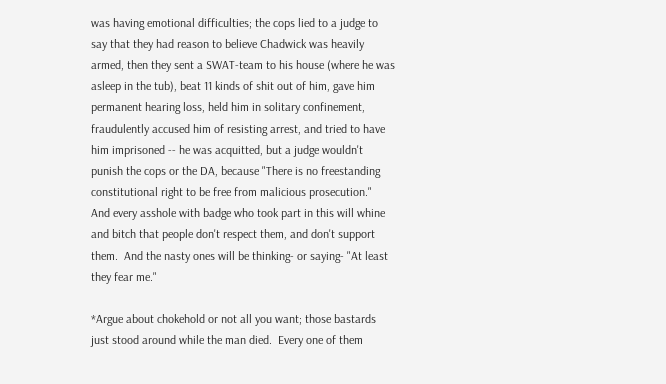was having emotional difficulties; the cops lied to a judge to say that they had reason to believe Chadwick was heavily armed, then they sent a SWAT-team to his house (where he was asleep in the tub), beat 11 kinds of shit out of him, gave him permanent hearing loss, held him in solitary confinement, fraudulently accused him of resisting arrest, and tried to have him imprisoned -- he was acquitted, but a judge wouldn't punish the cops or the DA, because "There is no freestanding constitutional right to be free from malicious prosecution."
And every asshole with badge who took part in this will whine and bitch that people don't respect them, and don't support them.  And the nasty ones will be thinking- or saying- "At least they fear me."

*Argue about chokehold or not all you want; those bastards just stood around while the man died.  Every one of them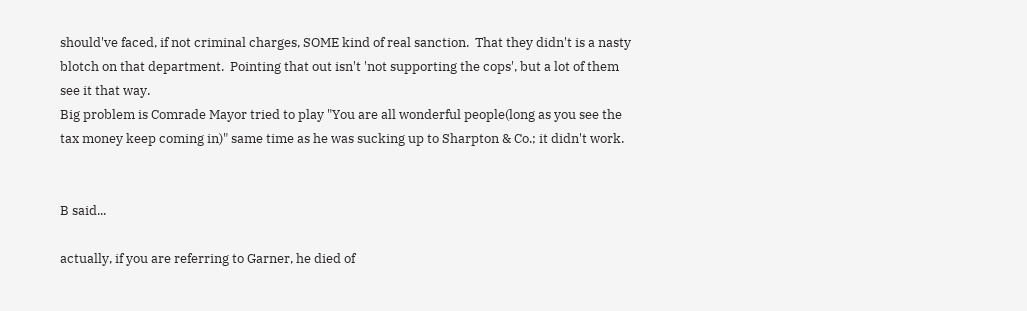should've faced, if not criminal charges, SOME kind of real sanction.  That they didn't is a nasty blotch on that department.  Pointing that out isn't 'not supporting the cops', but a lot of them see it that way.
Big problem is Comrade Mayor tried to play "You are all wonderful people(long as you see the tax money keep coming in)" same time as he was sucking up to Sharpton & Co.; it didn't work.


B said...

actually, if you are referring to Garner, he died of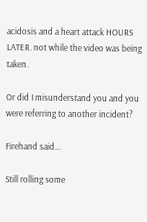acidosis and a heart attack HOURS LATER. not while the video was being taken.

Or did I misunderstand you and you were referring to another incident?

Firehand said...

Still rolling some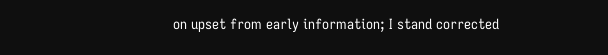on upset from early information; I stand corrected